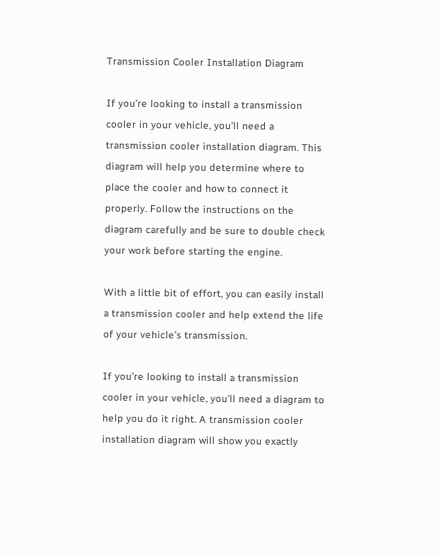Transmission Cooler Installation Diagram

If you’re looking to install a transmission cooler in your vehicle, you’ll need a transmission cooler installation diagram. This diagram will help you determine where to place the cooler and how to connect it properly. Follow the instructions on the diagram carefully and be sure to double check your work before starting the engine.

With a little bit of effort, you can easily install a transmission cooler and help extend the life of your vehicle’s transmission.

If you’re looking to install a transmission cooler in your vehicle, you’ll need a diagram to help you do it right. A transmission cooler installation diagram will show you exactly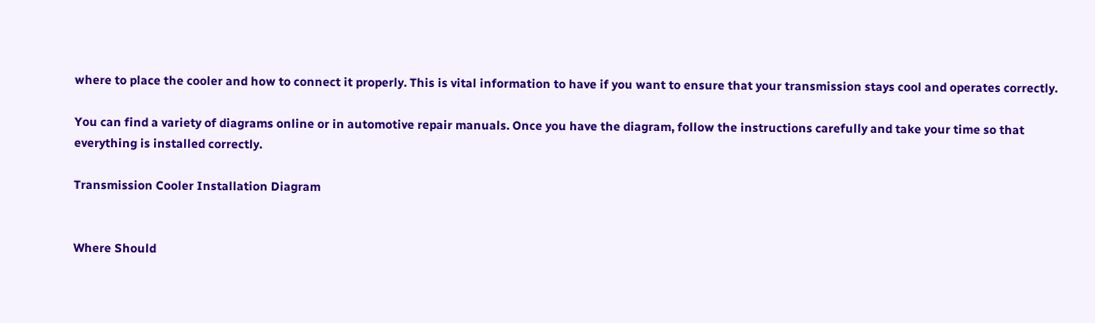where to place the cooler and how to connect it properly. This is vital information to have if you want to ensure that your transmission stays cool and operates correctly.

You can find a variety of diagrams online or in automotive repair manuals. Once you have the diagram, follow the instructions carefully and take your time so that everything is installed correctly.

Transmission Cooler Installation Diagram


Where Should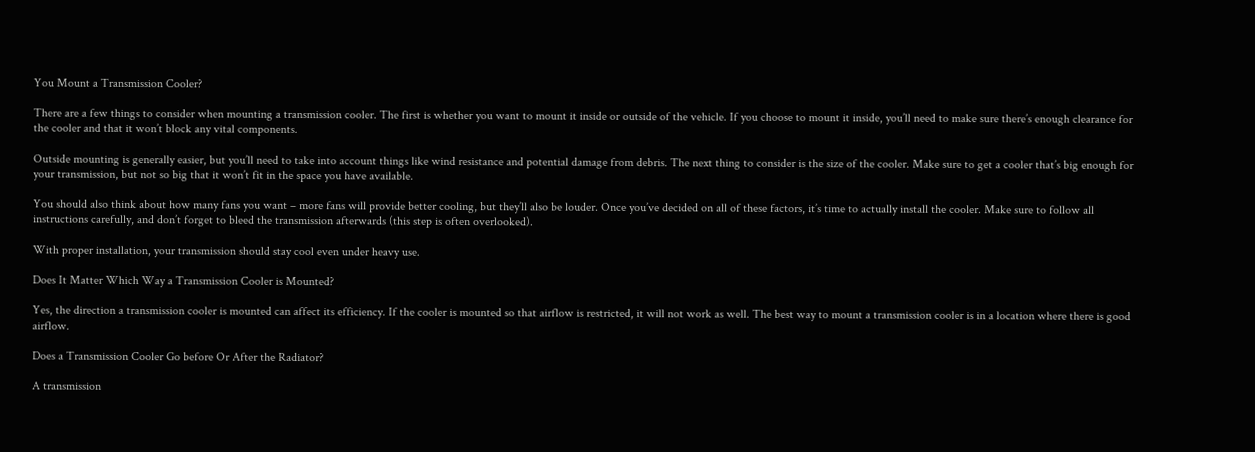You Mount a Transmission Cooler?

There are a few things to consider when mounting a transmission cooler. The first is whether you want to mount it inside or outside of the vehicle. If you choose to mount it inside, you’ll need to make sure there’s enough clearance for the cooler and that it won’t block any vital components.

Outside mounting is generally easier, but you’ll need to take into account things like wind resistance and potential damage from debris. The next thing to consider is the size of the cooler. Make sure to get a cooler that’s big enough for your transmission, but not so big that it won’t fit in the space you have available.

You should also think about how many fans you want – more fans will provide better cooling, but they’ll also be louder. Once you’ve decided on all of these factors, it’s time to actually install the cooler. Make sure to follow all instructions carefully, and don’t forget to bleed the transmission afterwards (this step is often overlooked).

With proper installation, your transmission should stay cool even under heavy use.

Does It Matter Which Way a Transmission Cooler is Mounted?

Yes, the direction a transmission cooler is mounted can affect its efficiency. If the cooler is mounted so that airflow is restricted, it will not work as well. The best way to mount a transmission cooler is in a location where there is good airflow.

Does a Transmission Cooler Go before Or After the Radiator?

A transmission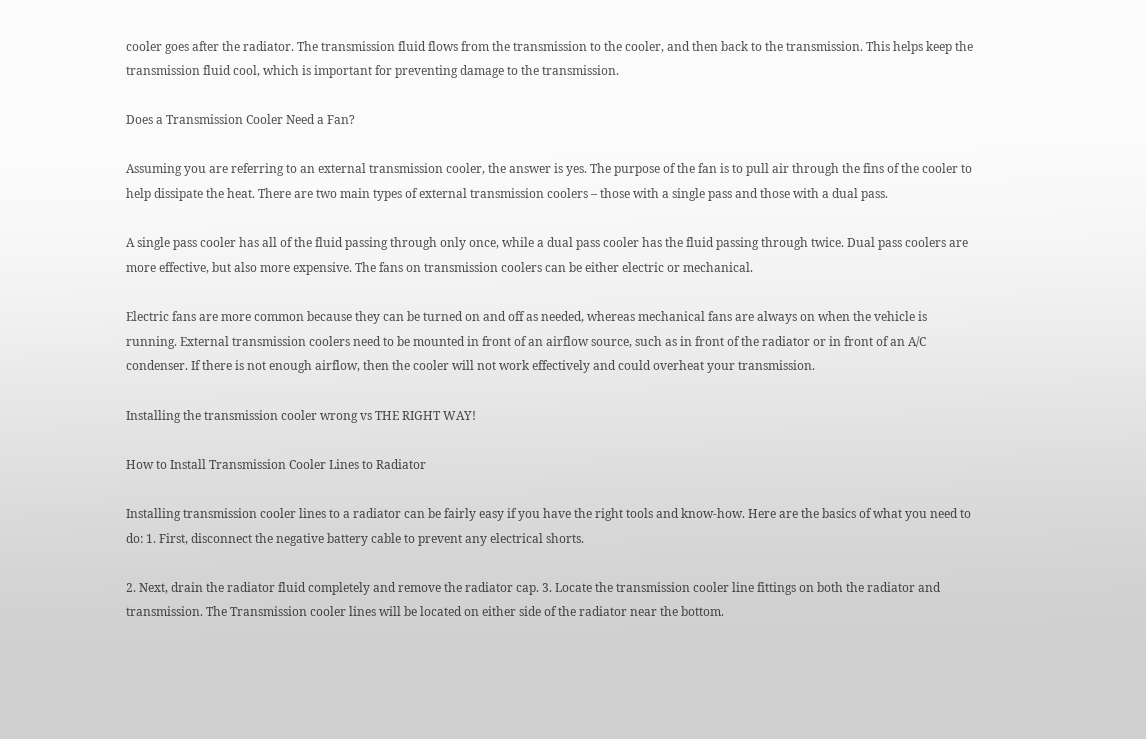cooler goes after the radiator. The transmission fluid flows from the transmission to the cooler, and then back to the transmission. This helps keep the transmission fluid cool, which is important for preventing damage to the transmission.

Does a Transmission Cooler Need a Fan?

Assuming you are referring to an external transmission cooler, the answer is yes. The purpose of the fan is to pull air through the fins of the cooler to help dissipate the heat. There are two main types of external transmission coolers – those with a single pass and those with a dual pass.

A single pass cooler has all of the fluid passing through only once, while a dual pass cooler has the fluid passing through twice. Dual pass coolers are more effective, but also more expensive. The fans on transmission coolers can be either electric or mechanical.

Electric fans are more common because they can be turned on and off as needed, whereas mechanical fans are always on when the vehicle is running. External transmission coolers need to be mounted in front of an airflow source, such as in front of the radiator or in front of an A/C condenser. If there is not enough airflow, then the cooler will not work effectively and could overheat your transmission.

Installing the transmission cooler wrong vs THE RIGHT WAY!

How to Install Transmission Cooler Lines to Radiator

Installing transmission cooler lines to a radiator can be fairly easy if you have the right tools and know-how. Here are the basics of what you need to do: 1. First, disconnect the negative battery cable to prevent any electrical shorts.

2. Next, drain the radiator fluid completely and remove the radiator cap. 3. Locate the transmission cooler line fittings on both the radiator and transmission. The Transmission cooler lines will be located on either side of the radiator near the bottom.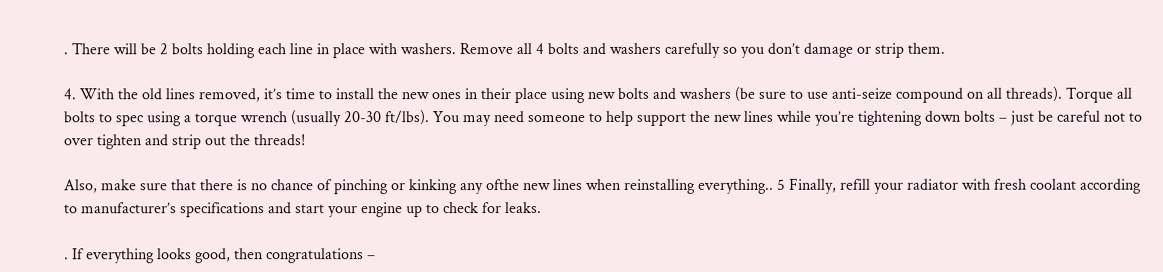. There will be 2 bolts holding each line in place with washers. Remove all 4 bolts and washers carefully so you don’t damage or strip them.

4. With the old lines removed, it’s time to install the new ones in their place using new bolts and washers (be sure to use anti-seize compound on all threads). Torque all bolts to spec using a torque wrench (usually 20-30 ft/lbs). You may need someone to help support the new lines while you’re tightening down bolts – just be careful not to over tighten and strip out the threads!

Also, make sure that there is no chance of pinching or kinking any ofthe new lines when reinstalling everything.. 5 Finally, refill your radiator with fresh coolant according to manufacturer’s specifications and start your engine up to check for leaks.

. If everything looks good, then congratulations –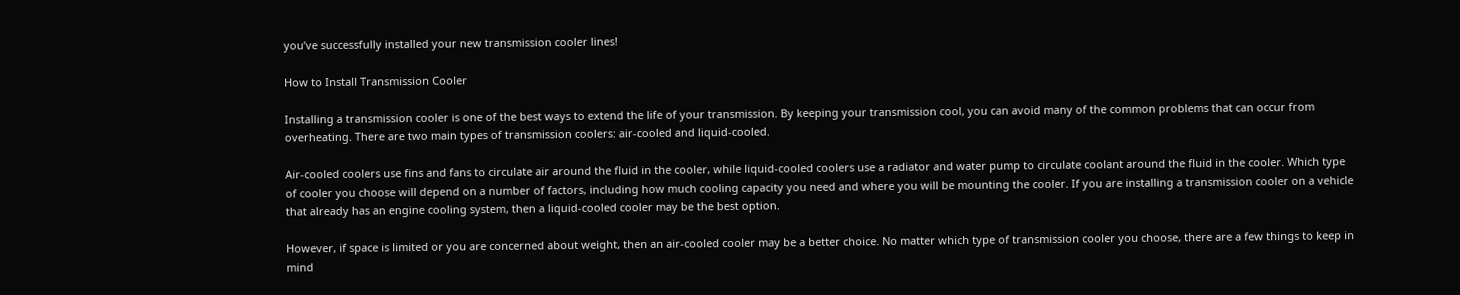you’ve successfully installed your new transmission cooler lines!

How to Install Transmission Cooler

Installing a transmission cooler is one of the best ways to extend the life of your transmission. By keeping your transmission cool, you can avoid many of the common problems that can occur from overheating. There are two main types of transmission coolers: air-cooled and liquid-cooled.

Air-cooled coolers use fins and fans to circulate air around the fluid in the cooler, while liquid-cooled coolers use a radiator and water pump to circulate coolant around the fluid in the cooler. Which type of cooler you choose will depend on a number of factors, including how much cooling capacity you need and where you will be mounting the cooler. If you are installing a transmission cooler on a vehicle that already has an engine cooling system, then a liquid-cooled cooler may be the best option.

However, if space is limited or you are concerned about weight, then an air-cooled cooler may be a better choice. No matter which type of transmission cooler you choose, there are a few things to keep in mind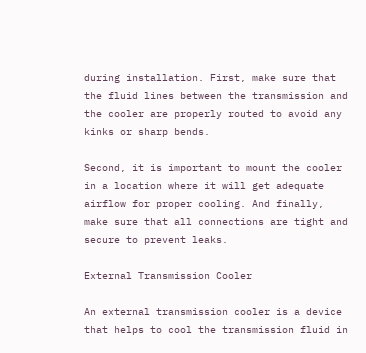during installation. First, make sure that the fluid lines between the transmission and the cooler are properly routed to avoid any kinks or sharp bends.

Second, it is important to mount the cooler in a location where it will get adequate airflow for proper cooling. And finally, make sure that all connections are tight and secure to prevent leaks.

External Transmission Cooler

An external transmission cooler is a device that helps to cool the transmission fluid in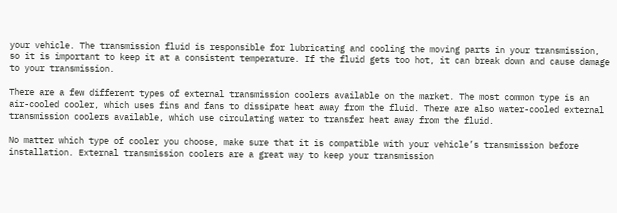your vehicle. The transmission fluid is responsible for lubricating and cooling the moving parts in your transmission, so it is important to keep it at a consistent temperature. If the fluid gets too hot, it can break down and cause damage to your transmission.

There are a few different types of external transmission coolers available on the market. The most common type is an air-cooled cooler, which uses fins and fans to dissipate heat away from the fluid. There are also water-cooled external transmission coolers available, which use circulating water to transfer heat away from the fluid.

No matter which type of cooler you choose, make sure that it is compatible with your vehicle’s transmission before installation. External transmission coolers are a great way to keep your transmission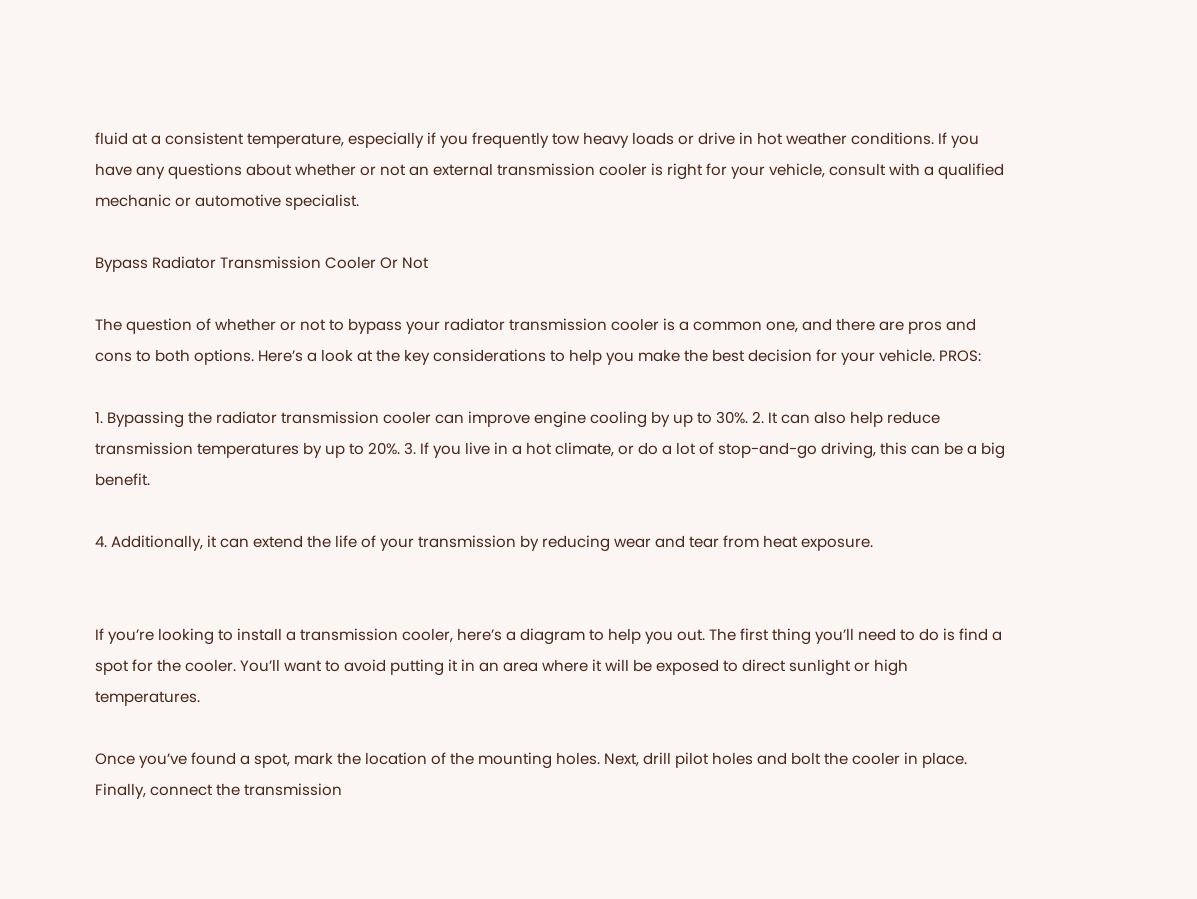fluid at a consistent temperature, especially if you frequently tow heavy loads or drive in hot weather conditions. If you have any questions about whether or not an external transmission cooler is right for your vehicle, consult with a qualified mechanic or automotive specialist.

Bypass Radiator Transmission Cooler Or Not

The question of whether or not to bypass your radiator transmission cooler is a common one, and there are pros and cons to both options. Here’s a look at the key considerations to help you make the best decision for your vehicle. PROS:

1. Bypassing the radiator transmission cooler can improve engine cooling by up to 30%. 2. It can also help reduce transmission temperatures by up to 20%. 3. If you live in a hot climate, or do a lot of stop-and-go driving, this can be a big benefit.

4. Additionally, it can extend the life of your transmission by reducing wear and tear from heat exposure.


If you’re looking to install a transmission cooler, here’s a diagram to help you out. The first thing you’ll need to do is find a spot for the cooler. You’ll want to avoid putting it in an area where it will be exposed to direct sunlight or high temperatures.

Once you’ve found a spot, mark the location of the mounting holes. Next, drill pilot holes and bolt the cooler in place. Finally, connect the transmission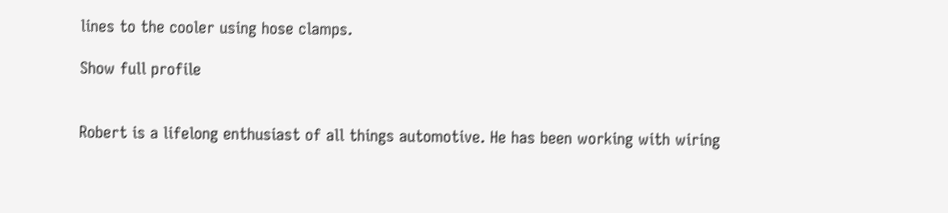lines to the cooler using hose clamps.

Show full profile


Robert is a lifelong enthusiast of all things automotive. He has been working with wiring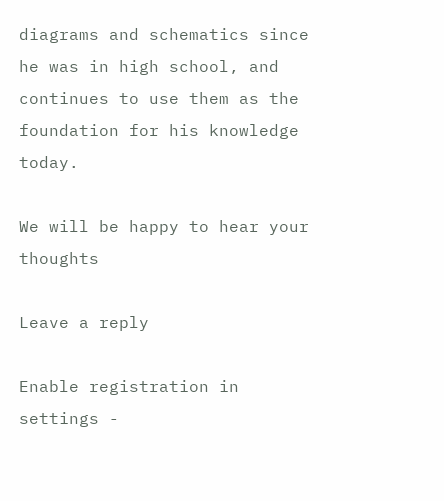diagrams and schematics since he was in high school, and continues to use them as the foundation for his knowledge today.

We will be happy to hear your thoughts

Leave a reply

Enable registration in settings -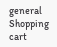general
Shopping cart